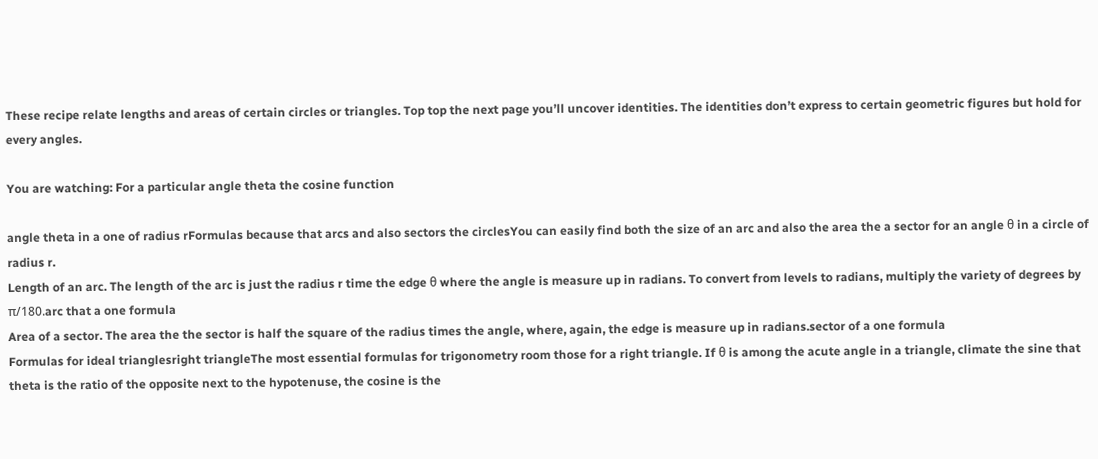These recipe relate lengths and areas of certain circles or triangles. Top top the next page you’ll uncover identities. The identities don’t express to certain geometric figures but hold for every angles.

You are watching: For a particular angle theta the cosine function

angle theta in a one of radius rFormulas because that arcs and also sectors the circlesYou can easily find both the size of an arc and also the area the a sector for an angle θ in a circle of radius r.
Length of an arc. The length of the arc is just the radius r time the edge θ where the angle is measure up in radians. To convert from levels to radians, multiply the variety of degrees by π/180.arc that a one formula
Area of a sector. The area the the sector is half the square of the radius times the angle, where, again, the edge is measure up in radians.sector of a one formula
Formulas for ideal trianglesright triangleThe most essential formulas for trigonometry room those for a right triangle. If θ is among the acute angle in a triangle, climate the sine that theta is the ratio of the opposite next to the hypotenuse, the cosine is the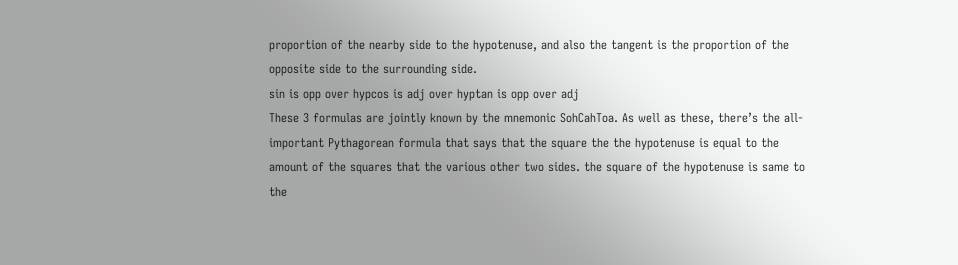proportion of the nearby side to the hypotenuse, and also the tangent is the proportion of the opposite side to the surrounding side.
sin is opp over hypcos is adj over hyptan is opp over adj
These 3 formulas are jointly known by the mnemonic SohCahToa. As well as these, there’s the all-important Pythagorean formula that says that the square the the hypotenuse is equal to the amount of the squares that the various other two sides. the square of the hypotenuse is same to the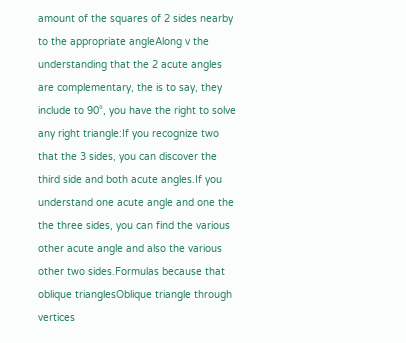amount of the squares of 2 sides nearby to the appropriate angleAlong v the understanding that the 2 acute angles are complementary, the is to say, they include to 90°, you have the right to solve any right triangle:If you recognize two that the 3 sides, you can discover the third side and both acute angles.If you understand one acute angle and one the the three sides, you can find the various other acute angle and also the various other two sides.Formulas because that oblique trianglesOblique triangle through vertices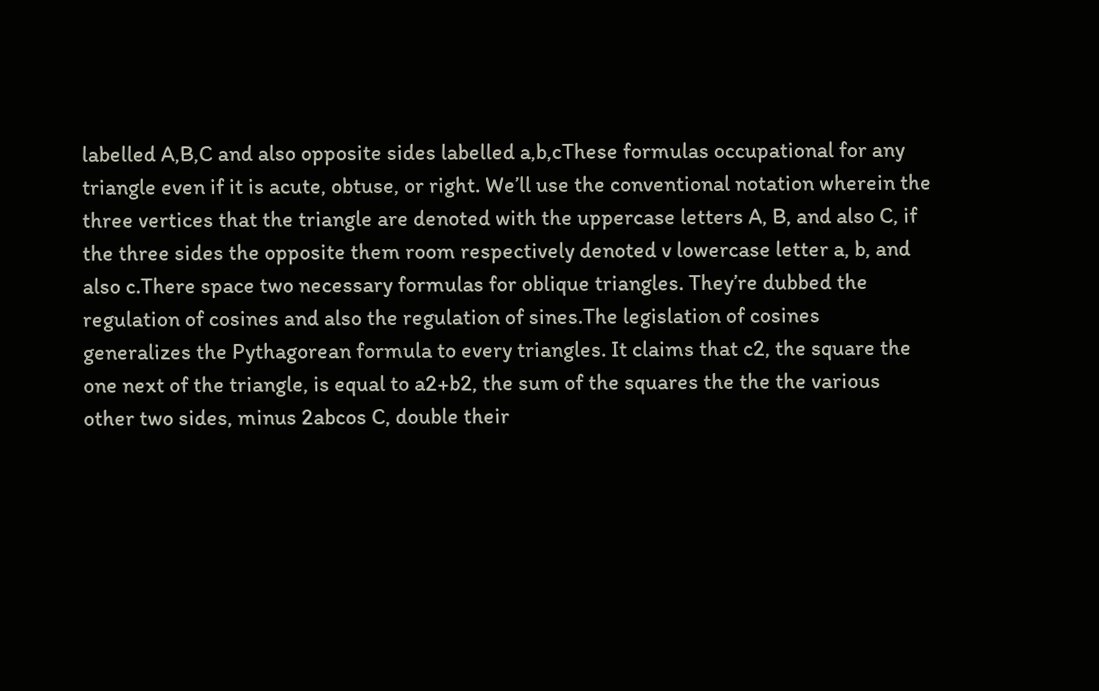labelled A,B,C and also opposite sides labelled a,b,cThese formulas occupational for any triangle even if it is acute, obtuse, or right. We’ll use the conventional notation wherein the three vertices that the triangle are denoted with the uppercase letters A, B, and also C, if the three sides the opposite them room respectively denoted v lowercase letter a, b, and also c.There space two necessary formulas for oblique triangles. They’re dubbed the regulation of cosines and also the regulation of sines.The legislation of cosines
generalizes the Pythagorean formula to every triangles. It claims that c2, the square the one next of the triangle, is equal to a2+b2, the sum of the squares the the the various other two sides, minus 2abcos C, double their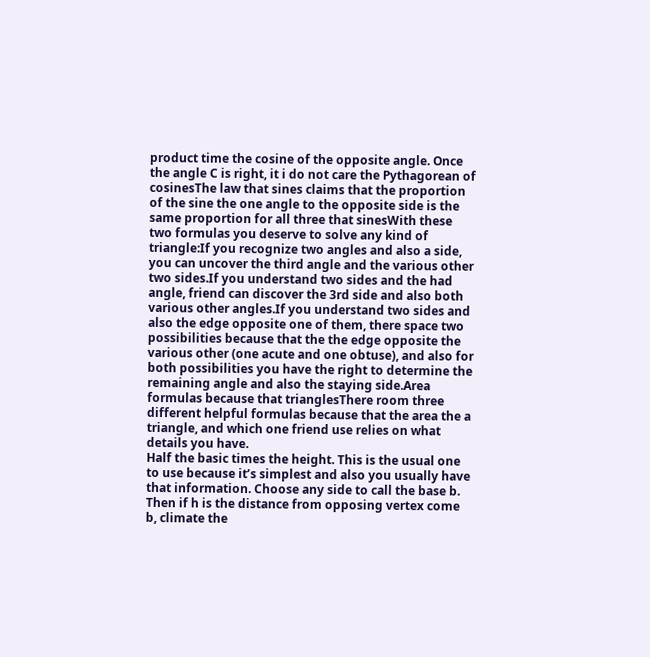product time the cosine of the opposite angle. Once the angle C is right, it i do not care the Pythagorean of cosinesThe law that sines claims that the proportion of the sine the one angle to the opposite side is the same proportion for all three that sinesWith these two formulas you deserve to solve any kind of triangle:If you recognize two angles and also a side, you can uncover the third angle and the various other two sides.If you understand two sides and the had angle, friend can discover the 3rd side and also both various other angles.If you understand two sides and also the edge opposite one of them, there space two possibilities because that the the edge opposite the various other (one acute and one obtuse), and also for both possibilities you have the right to determine the remaining angle and also the staying side.Area formulas because that trianglesThere room three different helpful formulas because that the area the a triangle, and which one friend use relies on what details you have.
Half the basic times the height. This is the usual one to use because it’s simplest and also you usually have that information. Choose any side to call the base b. Then if h is the distance from opposing vertex come b, climate the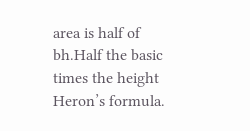area is half of bh.Half the basic times the height
Heron’s formula.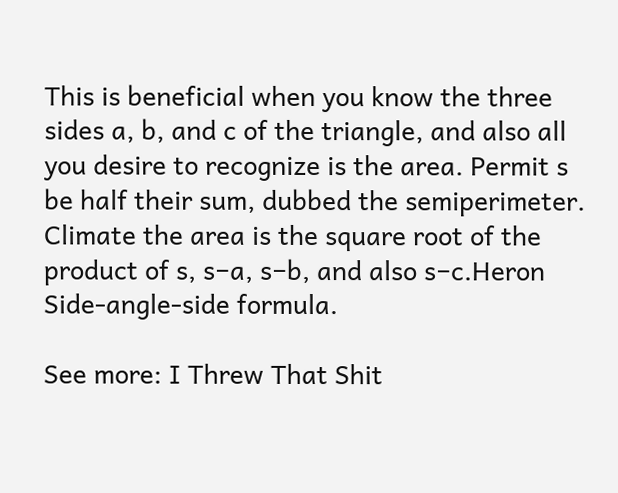This is beneficial when you know the three sides a, b, and c of the triangle, and also all you desire to recognize is the area. Permit s be half their sum, dubbed the semiperimeter. Climate the area is the square root of the product of s, s−a, s−b, and also s−c.Heron
Side-angle-side formula.

See more: I Threw That Shit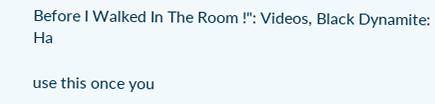Before I Walked In The Room !": Videos, Black Dynamite: Ha

use this once you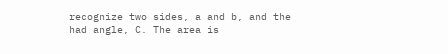recognize two sides, a and b, and the had angle, C. The area is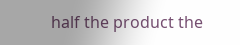half the product the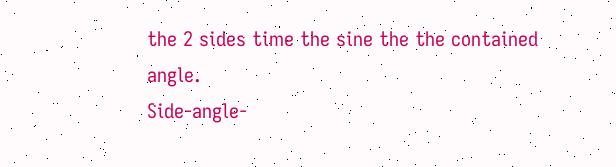the 2 sides time the sine the the contained angle.
Side-angle-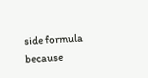side formula because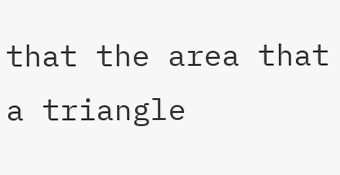that the area that a triangle